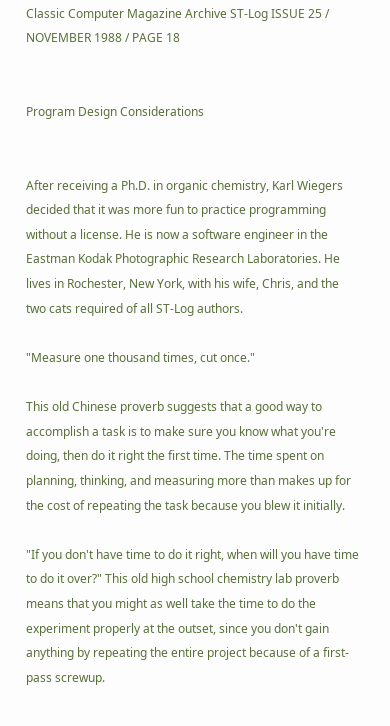Classic Computer Magazine Archive ST-Log ISSUE 25 / NOVEMBER 1988 / PAGE 18


Program Design Considerations


After receiving a Ph.D. in organic chemistry, Karl Wiegers decided that it was more fun to practice programming without a license. He is now a software engineer in the Eastman Kodak Photographic Research Laboratories. He lives in Rochester, New York, with his wife, Chris, and the two cats required of all ST-Log authors.

"Measure one thousand times, cut once."

This old Chinese proverb suggests that a good way to accomplish a task is to make sure you know what you're doing, then do it right the first time. The time spent on planning, thinking, and measuring more than makes up for the cost of repeating the task because you blew it initially.

"If you don't have time to do it right, when will you have time to do it over?" This old high school chemistry lab proverb means that you might as well take the time to do the experiment properly at the outset, since you don't gain anything by repeating the entire project because of a first-pass screwup.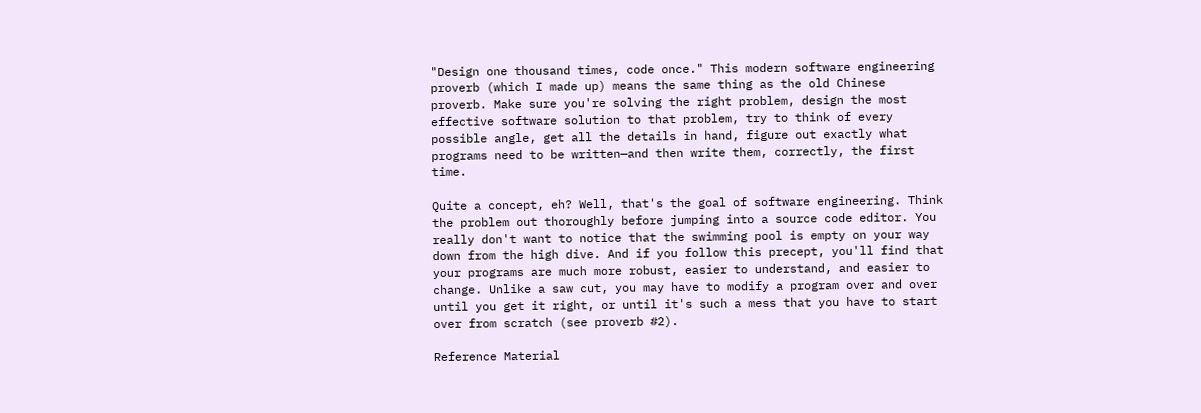"Design one thousand times, code once." This modern software engineering proverb (which I made up) means the same thing as the old Chinese proverb. Make sure you're solving the right problem, design the most effective software solution to that problem, try to think of every possible angle, get all the details in hand, figure out exactly what programs need to be written—and then write them, correctly, the first time.

Quite a concept, eh? Well, that's the goal of software engineering. Think the problem out thoroughly before jumping into a source code editor. You really don't want to notice that the swimming pool is empty on your way down from the high dive. And if you follow this precept, you'll find that your programs are much more robust, easier to understand, and easier to change. Unlike a saw cut, you may have to modify a program over and over until you get it right, or until it's such a mess that you have to start over from scratch (see proverb #2).

Reference Material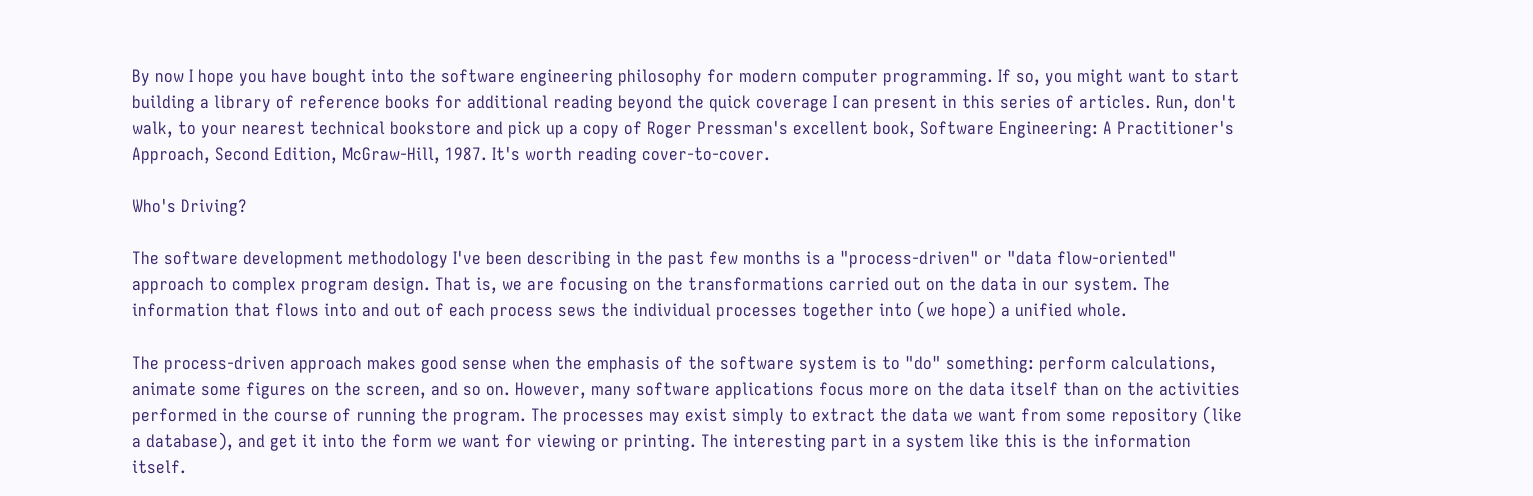By now I hope you have bought into the software engineering philosophy for modern computer programming. If so, you might want to start building a library of reference books for additional reading beyond the quick coverage I can present in this series of articles. Run, don't walk, to your nearest technical bookstore and pick up a copy of Roger Pressman's excellent book, Software Engineering: A Practitioner's Approach, Second Edition, McGraw-Hill, 1987. It's worth reading cover-to-cover.

Who's Driving?

The software development methodology I've been describing in the past few months is a "process-driven" or "data flow-oriented" approach to complex program design. That is, we are focusing on the transformations carried out on the data in our system. The information that flows into and out of each process sews the individual processes together into (we hope) a unified whole.

The process-driven approach makes good sense when the emphasis of the software system is to "do" something: perform calculations, animate some figures on the screen, and so on. However, many software applications focus more on the data itself than on the activities performed in the course of running the program. The processes may exist simply to extract the data we want from some repository (like a database), and get it into the form we want for viewing or printing. The interesting part in a system like this is the information itself.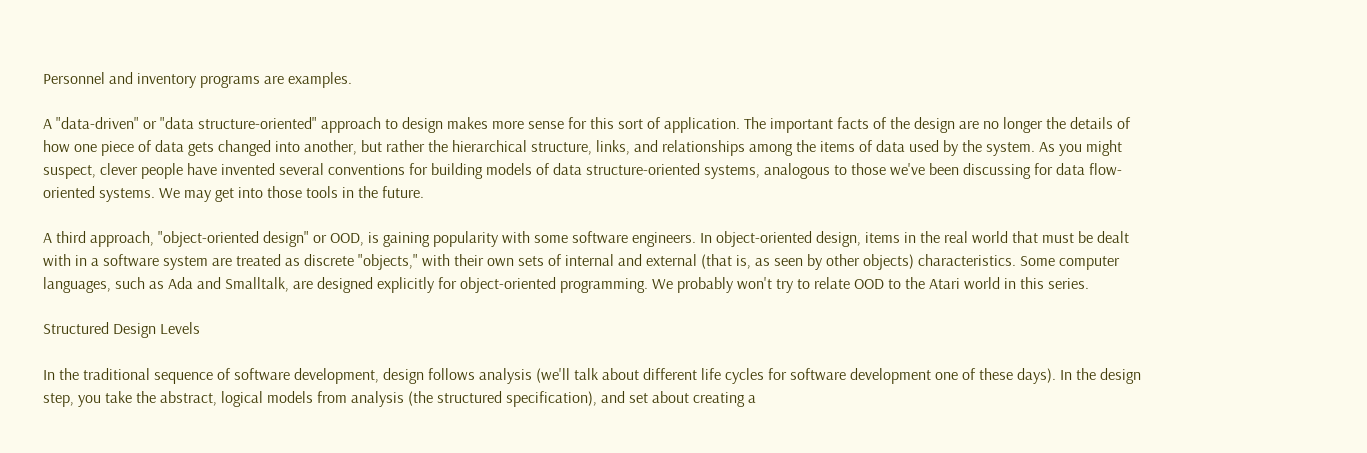Personnel and inventory programs are examples.

A "data-driven" or "data structure-oriented" approach to design makes more sense for this sort of application. The important facts of the design are no longer the details of how one piece of data gets changed into another, but rather the hierarchical structure, links, and relationships among the items of data used by the system. As you might suspect, clever people have invented several conventions for building models of data structure-oriented systems, analogous to those we've been discussing for data flow-oriented systems. We may get into those tools in the future.

A third approach, "object-oriented design" or OOD, is gaining popularity with some software engineers. In object-oriented design, items in the real world that must be dealt with in a software system are treated as discrete "objects," with their own sets of internal and external (that is, as seen by other objects) characteristics. Some computer languages, such as Ada and Smalltalk, are designed explicitly for object-oriented programming. We probably won't try to relate OOD to the Atari world in this series.

Structured Design Levels

In the traditional sequence of software development, design follows analysis (we'll talk about different life cycles for software development one of these days). In the design step, you take the abstract, logical models from analysis (the structured specification), and set about creating a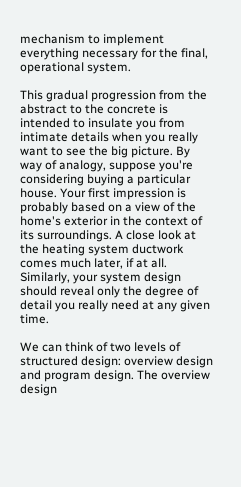mechanism to implement everything necessary for the final, operational system.

This gradual progression from the abstract to the concrete is intended to insulate you from intimate details when you really want to see the big picture. By way of analogy, suppose you're considering buying a particular house. Your first impression is probably based on a view of the home's exterior in the context of its surroundings. A close look at the heating system ductwork comes much later, if at all. Similarly, your system design should reveal only the degree of detail you really need at any given time.

We can think of two levels of structured design: overview design and program design. The overview design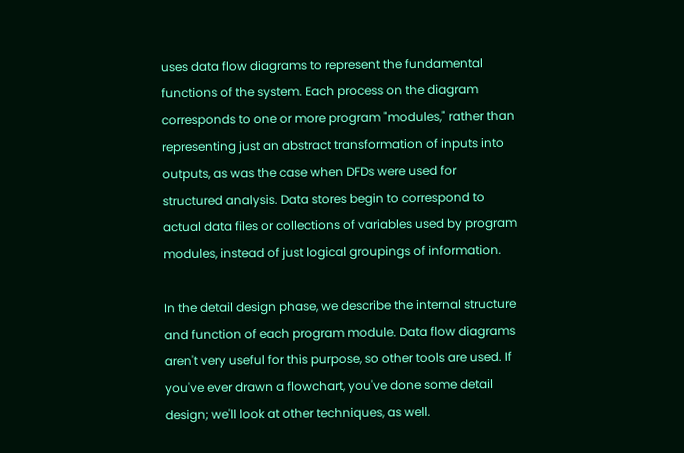uses data flow diagrams to represent the fundamental functions of the system. Each process on the diagram corresponds to one or more program "modules," rather than representing just an abstract transformation of inputs into outputs, as was the case when DFDs were used for structured analysis. Data stores begin to correspond to actual data files or collections of variables used by program modules, instead of just logical groupings of information.

In the detail design phase, we describe the internal structure and function of each program module. Data flow diagrams aren't very useful for this purpose, so other tools are used. If you've ever drawn a flowchart, you've done some detail design; we'll look at other techniques, as well.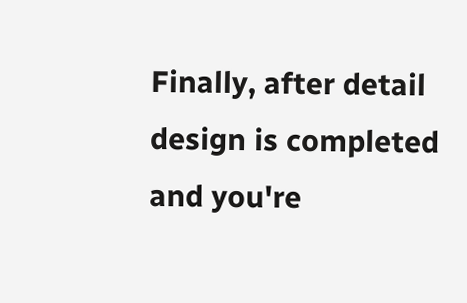Finally, after detail design is completed and you're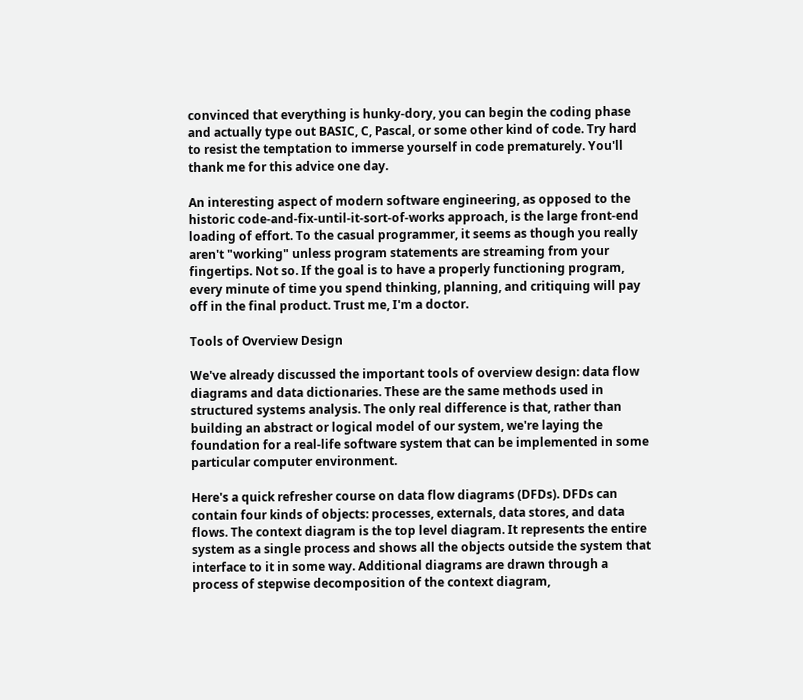convinced that everything is hunky-dory, you can begin the coding phase and actually type out BASIC, C, Pascal, or some other kind of code. Try hard to resist the temptation to immerse yourself in code prematurely. You'll thank me for this advice one day.

An interesting aspect of modern software engineering, as opposed to the historic code-and-fix-until-it-sort-of-works approach, is the large front-end loading of effort. To the casual programmer, it seems as though you really aren't "working" unless program statements are streaming from your fingertips. Not so. If the goal is to have a properly functioning program, every minute of time you spend thinking, planning, and critiquing will pay off in the final product. Trust me, I'm a doctor.

Tools of Overview Design

We've already discussed the important tools of overview design: data flow diagrams and data dictionaries. These are the same methods used in structured systems analysis. The only real difference is that, rather than building an abstract or logical model of our system, we're laying the foundation for a real-life software system that can be implemented in some particular computer environment.

Here's a quick refresher course on data flow diagrams (DFDs). DFDs can contain four kinds of objects: processes, externals, data stores, and data flows. The context diagram is the top level diagram. It represents the entire system as a single process and shows all the objects outside the system that interface to it in some way. Additional diagrams are drawn through a process of stepwise decomposition of the context diagram,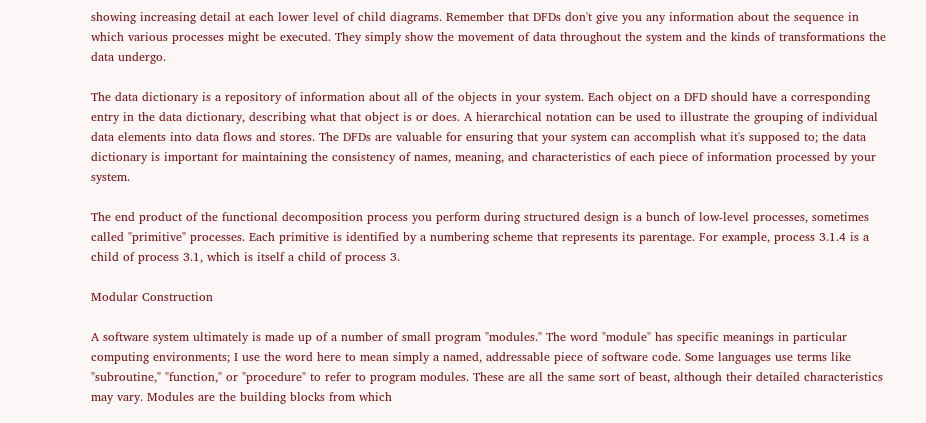showing increasing detail at each lower level of child diagrams. Remember that DFDs don't give you any information about the sequence in which various processes might be executed. They simply show the movement of data throughout the system and the kinds of transformations the data undergo.

The data dictionary is a repository of information about all of the objects in your system. Each object on a DFD should have a corresponding entry in the data dictionary, describing what that object is or does. A hierarchical notation can be used to illustrate the grouping of individual data elements into data flows and stores. The DFDs are valuable for ensuring that your system can accomplish what it's supposed to; the data dictionary is important for maintaining the consistency of names, meaning, and characteristics of each piece of information processed by your system.

The end product of the functional decomposition process you perform during structured design is a bunch of low-level processes, sometimes called "primitive" processes. Each primitive is identified by a numbering scheme that represents its parentage. For example, process 3.1.4 is a child of process 3.1, which is itself a child of process 3.

Modular Construction

A software system ultimately is made up of a number of small program "modules." The word "module" has specific meanings in particular computing environments; I use the word here to mean simply a named, addressable piece of software code. Some languages use terms like "subroutine," "function," or "procedure" to refer to program modules. These are all the same sort of beast, although their detailed characteristics may vary. Modules are the building blocks from which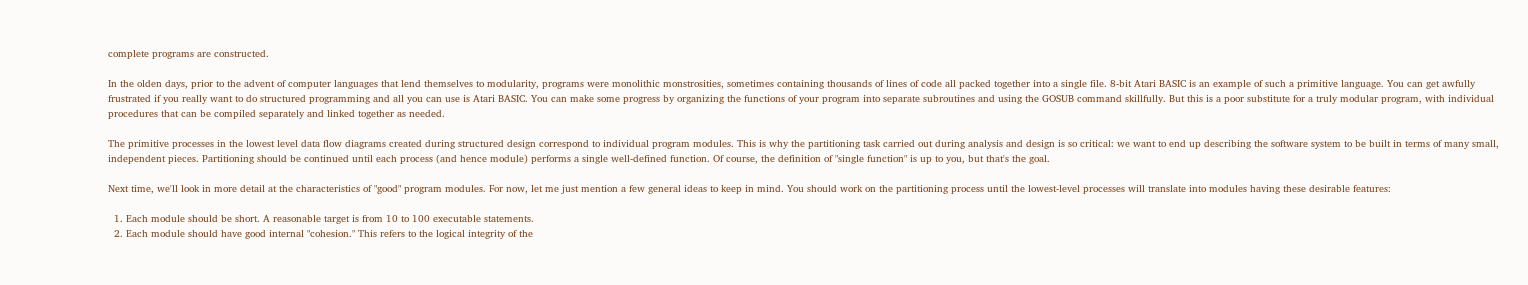complete programs are constructed.

In the olden days, prior to the advent of computer languages that lend themselves to modularity, programs were monolithic monstrosities, sometimes containing thousands of lines of code all packed together into a single file. 8-bit Atari BASIC is an example of such a primitive language. You can get awfully frustrated if you really want to do structured programming and all you can use is Atari BASIC. You can make some progress by organizing the functions of your program into separate subroutines and using the GOSUB command skillfully. But this is a poor substitute for a truly modular program, with individual procedures that can be compiled separately and linked together as needed.

The primitive processes in the lowest level data flow diagrams created during structured design correspond to individual program modules. This is why the partitioning task carried out during analysis and design is so critical: we want to end up describing the software system to be built in terms of many small, independent pieces. Partitioning should be continued until each process (and hence module) performs a single well-defined function. Of course, the definition of "single function" is up to you, but that's the goal.

Next time, we'll look in more detail at the characteristics of "good" program modules. For now, let me just mention a few general ideas to keep in mind. You should work on the partitioning process until the lowest-level processes will translate into modules having these desirable features:

  1. Each module should be short. A reasonable target is from 10 to 100 executable statements.
  2. Each module should have good internal "cohesion." This refers to the logical integrity of the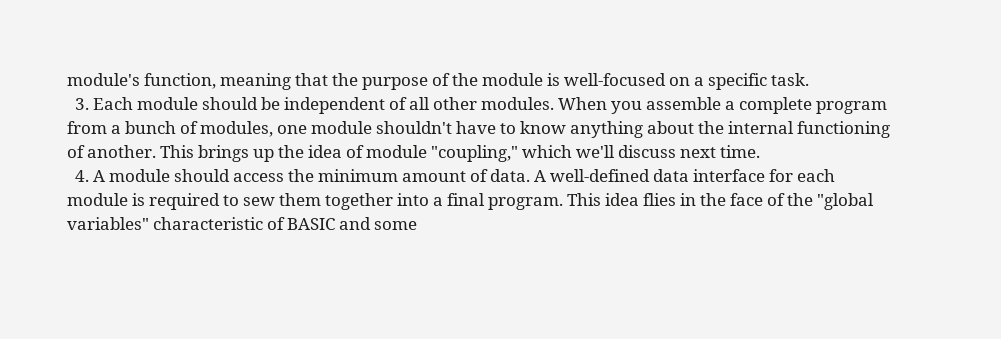module's function, meaning that the purpose of the module is well-focused on a specific task.
  3. Each module should be independent of all other modules. When you assemble a complete program from a bunch of modules, one module shouldn't have to know anything about the internal functioning of another. This brings up the idea of module "coupling," which we'll discuss next time.
  4. A module should access the minimum amount of data. A well-defined data interface for each module is required to sew them together into a final program. This idea flies in the face of the "global variables" characteristic of BASIC and some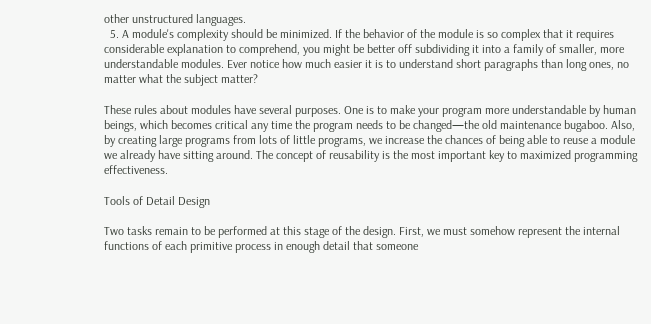other unstructured languages.
  5. A module's complexity should be minimized. If the behavior of the module is so complex that it requires considerable explanation to comprehend, you might be better off subdividing it into a family of smaller, more understandable modules. Ever notice how much easier it is to understand short paragraphs than long ones, no matter what the subject matter?

These rules about modules have several purposes. One is to make your program more understandable by human beings, which becomes critical any time the program needs to be changed—the old maintenance bugaboo. Also, by creating large programs from lots of little programs, we increase the chances of being able to reuse a module we already have sitting around. The concept of reusability is the most important key to maximized programming effectiveness.

Tools of Detail Design

Two tasks remain to be performed at this stage of the design. First, we must somehow represent the internal functions of each primitive process in enough detail that someone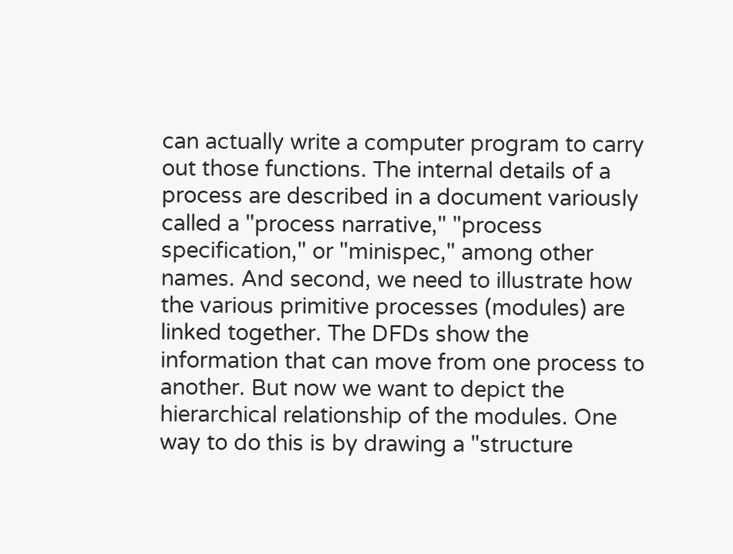can actually write a computer program to carry out those functions. The internal details of a process are described in a document variously called a "process narrative," "process specification," or "minispec," among other names. And second, we need to illustrate how the various primitive processes (modules) are linked together. The DFDs show the information that can move from one process to another. But now we want to depict the hierarchical relationship of the modules. One way to do this is by drawing a "structure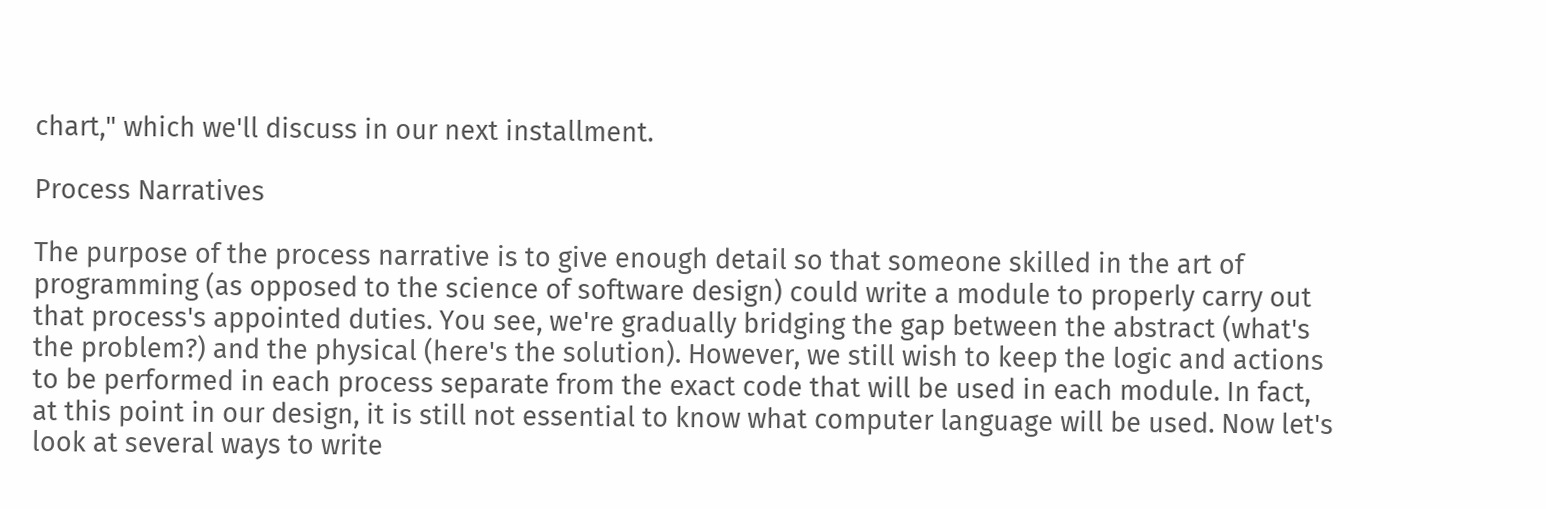chart," which we'll discuss in our next installment.

Process Narratives

The purpose of the process narrative is to give enough detail so that someone skilled in the art of programming (as opposed to the science of software design) could write a module to properly carry out that process's appointed duties. You see, we're gradually bridging the gap between the abstract (what's the problem?) and the physical (here's the solution). However, we still wish to keep the logic and actions to be performed in each process separate from the exact code that will be used in each module. In fact, at this point in our design, it is still not essential to know what computer language will be used. Now let's look at several ways to write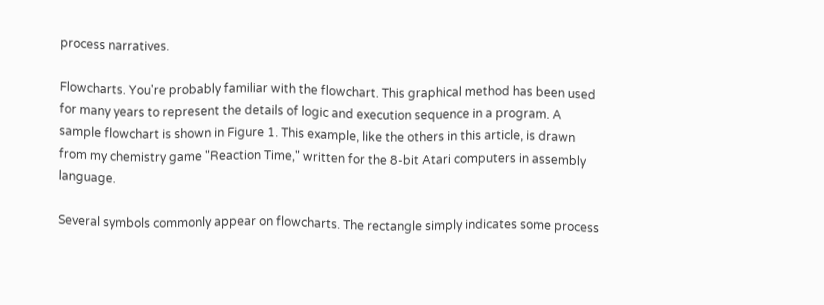process narratives.

Flowcharts. You're probably familiar with the flowchart. This graphical method has been used for many years to represent the details of logic and execution sequence in a program. A sample flowchart is shown in Figure 1. This example, like the others in this article, is drawn from my chemistry game "Reaction Time," written for the 8-bit Atari computers in assembly language.

Several symbols commonly appear on flowcharts. The rectangle simply indicates some process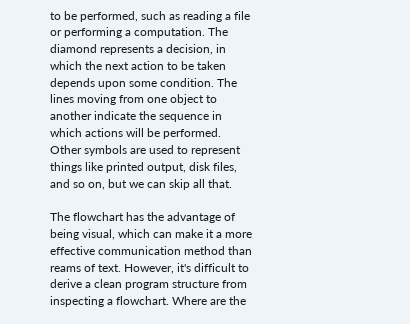to be performed, such as reading a file or performing a computation. The diamond represents a decision, in which the next action to be taken depends upon some condition. The lines moving from one object to another indicate the sequence in which actions will be performed. Other symbols are used to represent things like printed output, disk files, and so on, but we can skip all that.

The flowchart has the advantage of being visual, which can make it a more effective communication method than reams of text. However, it's difficult to derive a clean program structure from inspecting a flowchart. Where are the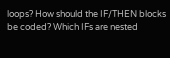loops? How should the IF/THEN blocks be coded? Which IFs are nested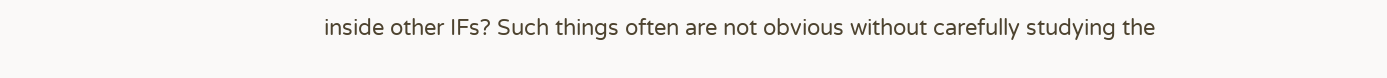inside other IFs? Such things often are not obvious without carefully studying the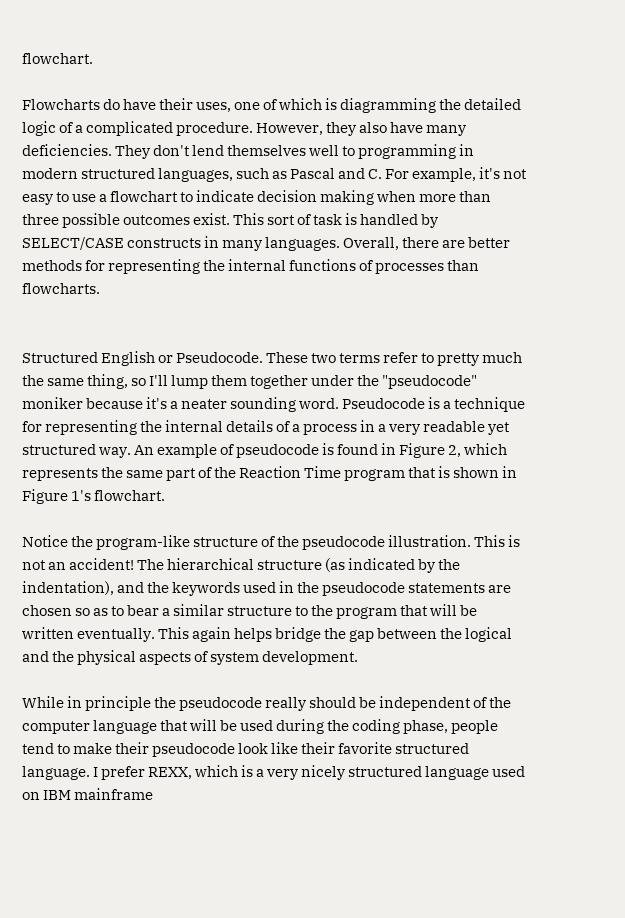flowchart.

Flowcharts do have their uses, one of which is diagramming the detailed logic of a complicated procedure. However, they also have many deficiencies. They don't lend themselves well to programming in modern structured languages, such as Pascal and C. For example, it's not easy to use a flowchart to indicate decision making when more than three possible outcomes exist. This sort of task is handled by SELECT/CASE constructs in many languages. Overall, there are better methods for representing the internal functions of processes than flowcharts.


Structured English or Pseudocode. These two terms refer to pretty much the same thing, so I'll lump them together under the "pseudocode" moniker because it's a neater sounding word. Pseudocode is a technique for representing the internal details of a process in a very readable yet structured way. An example of pseudocode is found in Figure 2, which represents the same part of the Reaction Time program that is shown in Figure 1's flowchart.

Notice the program-like structure of the pseudocode illustration. This is not an accident! The hierarchical structure (as indicated by the indentation), and the keywords used in the pseudocode statements are chosen so as to bear a similar structure to the program that will be written eventually. This again helps bridge the gap between the logical and the physical aspects of system development.

While in principle the pseudocode really should be independent of the computer language that will be used during the coding phase, people tend to make their pseudocode look like their favorite structured language. I prefer REXX, which is a very nicely structured language used on IBM mainframe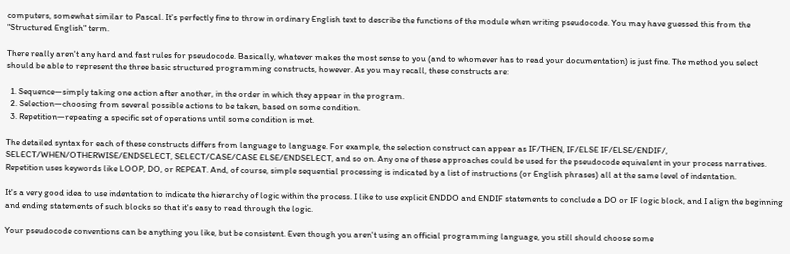computers, somewhat similar to Pascal. It's perfectly fine to throw in ordinary English text to describe the functions of the module when writing pseudocode. You may have guessed this from the "Structured English" term.

There really aren't any hard and fast rules for pseudocode. Basically, whatever makes the most sense to you (and to whomever has to read your documentation) is just fine. The method you select should be able to represent the three basic structured programming constructs, however. As you may recall, these constructs are:

  1. Sequence—simply taking one action after another, in the order in which they appear in the program.
  2. Selection—choosing from several possible actions to be taken, based on some condition.
  3. Repetition—repeating a specific set of operations until some condition is met.

The detailed syntax for each of these constructs differs from language to language. For example, the selection construct can appear as IF/THEN, IF/ELSE IF/ELSE/ENDIF/, SELECT/WHEN/OTHERWISE/ENDSELECT, SELECT/CASE/CASE ELSE/ENDSELECT, and so on. Any one of these approaches could be used for the pseudocode equivalent in your process narratives. Repetition uses keywords like LOOP, DO, or REPEAT. And, of course, simple sequential processing is indicated by a list of instructions (or English phrases) all at the same level of indentation.

It's a very good idea to use indentation to indicate the hierarchy of logic within the process. I like to use explicit ENDDO and ENDIF statements to conclude a DO or IF logic block, and I align the beginning and ending statements of such blocks so that it's easy to read through the logic.

Your pseudocode conventions can be anything you like, but be consistent. Even though you aren't using an official programming language, you still should choose some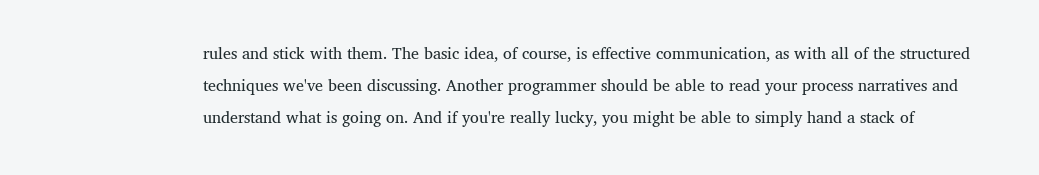rules and stick with them. The basic idea, of course, is effective communication, as with all of the structured techniques we've been discussing. Another programmer should be able to read your process narratives and understand what is going on. And if you're really lucky, you might be able to simply hand a stack of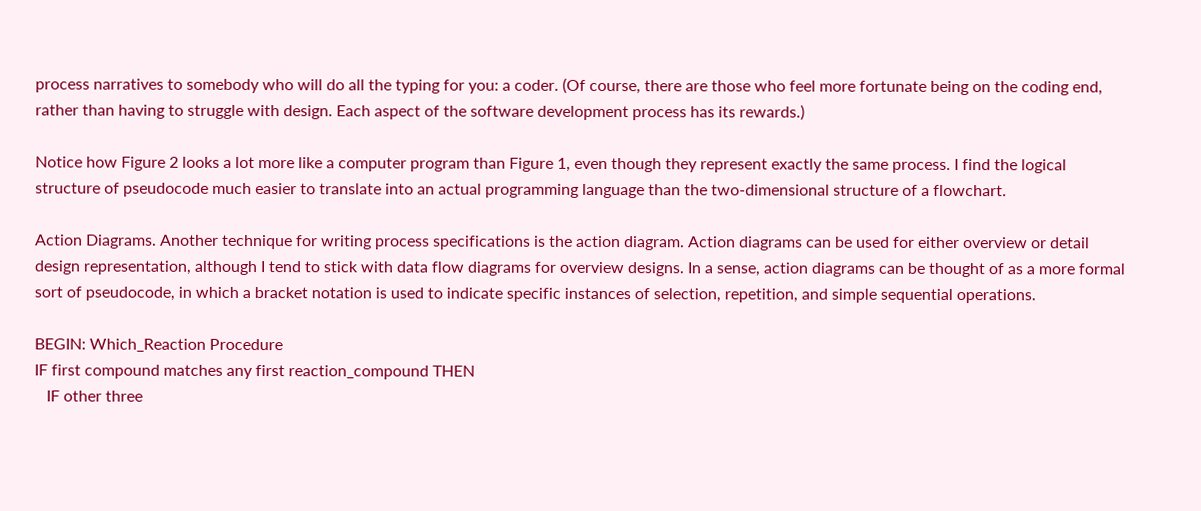process narratives to somebody who will do all the typing for you: a coder. (Of course, there are those who feel more fortunate being on the coding end, rather than having to struggle with design. Each aspect of the software development process has its rewards.)

Notice how Figure 2 looks a lot more like a computer program than Figure 1, even though they represent exactly the same process. I find the logical structure of pseudocode much easier to translate into an actual programming language than the two-dimensional structure of a flowchart.

Action Diagrams. Another technique for writing process specifications is the action diagram. Action diagrams can be used for either overview or detail design representation, although I tend to stick with data flow diagrams for overview designs. In a sense, action diagrams can be thought of as a more formal sort of pseudocode, in which a bracket notation is used to indicate specific instances of selection, repetition, and simple sequential operations.

BEGIN: Which_Reaction Procedure
IF first compound matches any first reaction_compound THEN
   IF other three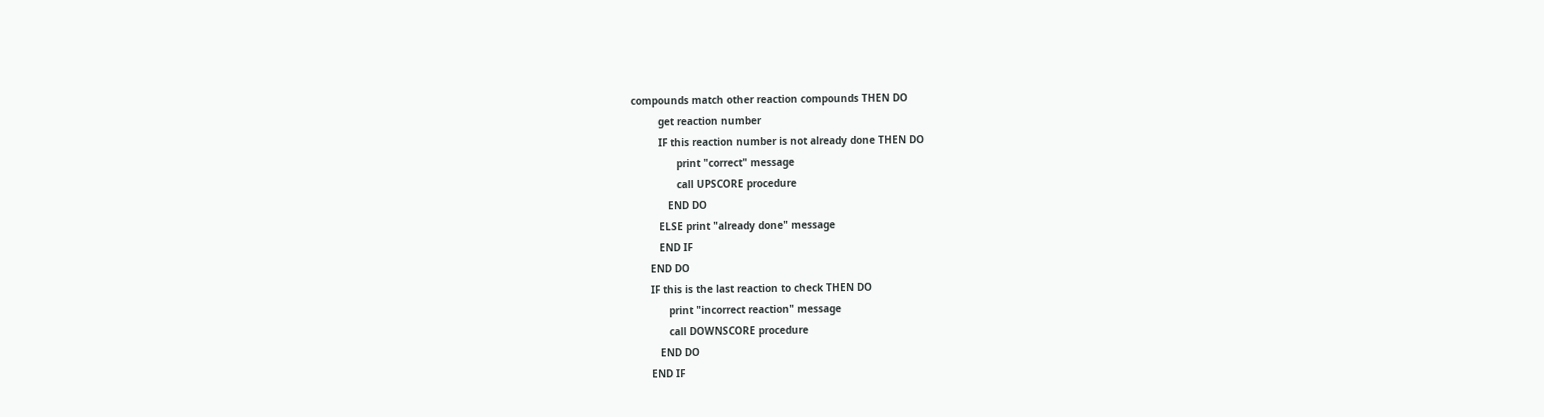compounds match other reaction compounds THEN DO
         get reaction number
         IF this reaction number is not already done THEN DO
               print "correct" message
               call UPSCORE procedure
            END DO
         ELSE print "already done" message
         END IF
      END DO
      IF this is the last reaction to check THEN DO
            print "incorrect reaction" message
            call DOWNSCORE procedure
         END DO
      END IF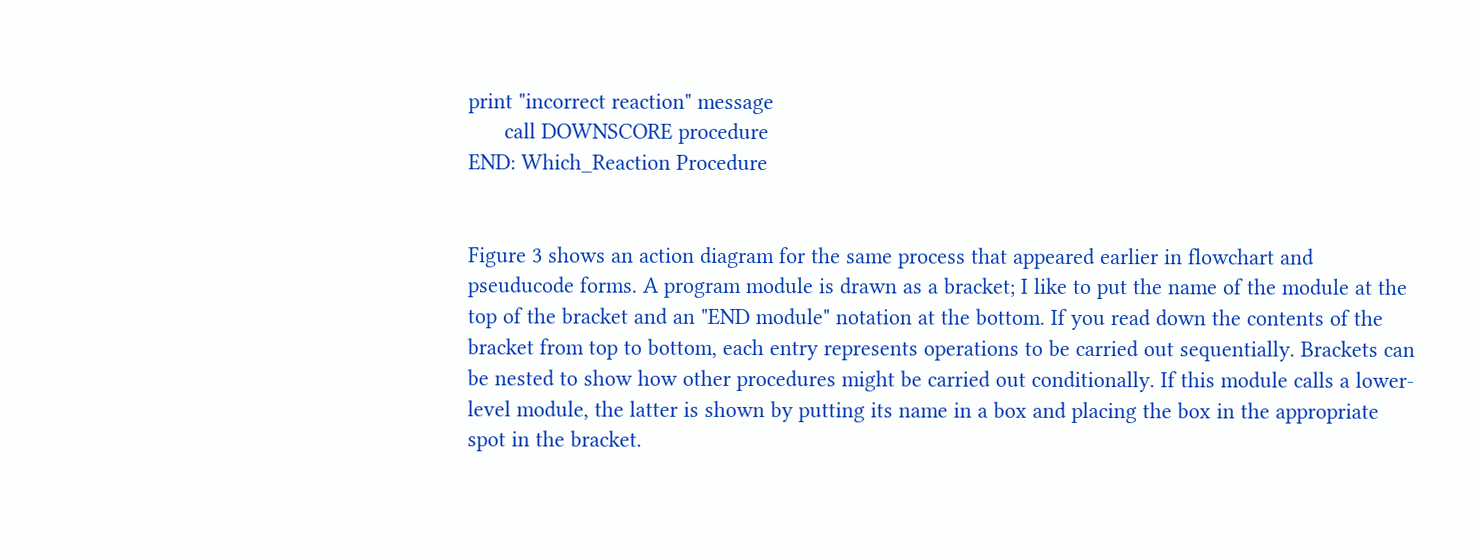print "incorrect reaction" message
      call DOWNSCORE procedure
END: Which_Reaction Procedure


Figure 3 shows an action diagram for the same process that appeared earlier in flowchart and pseuducode forms. A program module is drawn as a bracket; I like to put the name of the module at the top of the bracket and an "END module" notation at the bottom. If you read down the contents of the bracket from top to bottom, each entry represents operations to be carried out sequentially. Brackets can be nested to show how other procedures might be carried out conditionally. If this module calls a lower-level module, the latter is shown by putting its name in a box and placing the box in the appropriate spot in the bracket.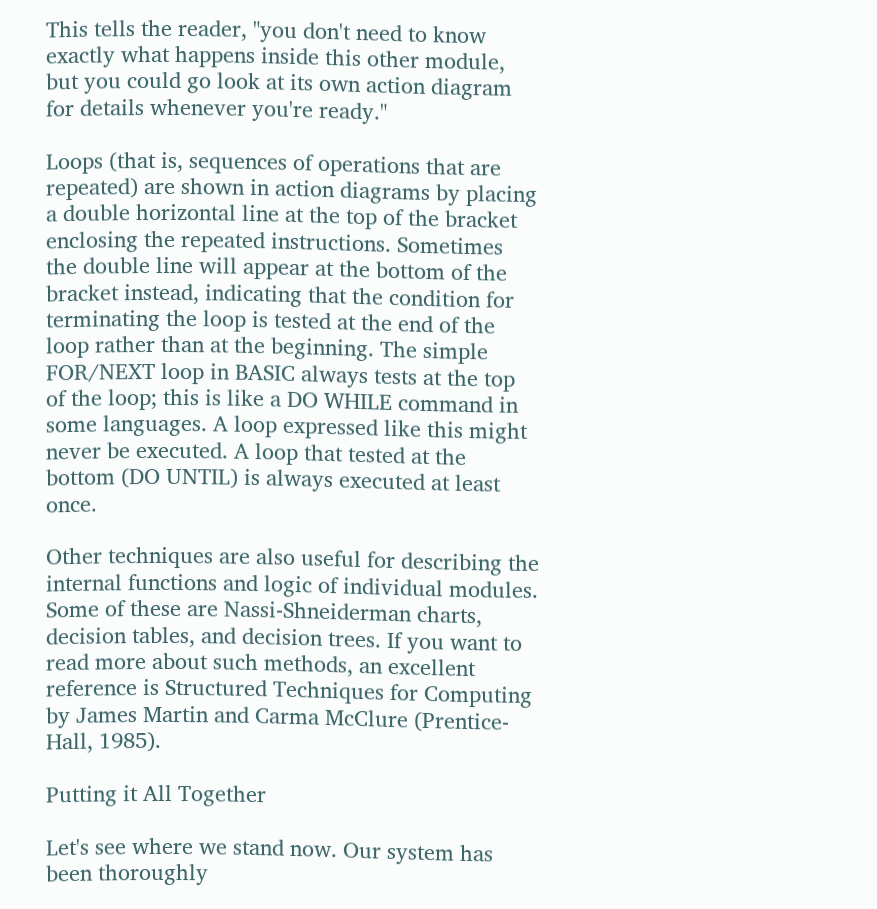This tells the reader, "you don't need to know exactly what happens inside this other module, but you could go look at its own action diagram for details whenever you're ready."

Loops (that is, sequences of operations that are repeated) are shown in action diagrams by placing a double horizontal line at the top of the bracket enclosing the repeated instructions. Sometimes the double line will appear at the bottom of the bracket instead, indicating that the condition for terminating the loop is tested at the end of the loop rather than at the beginning. The simple FOR/NEXT loop in BASIC always tests at the top of the loop; this is like a DO WHILE command in some languages. A loop expressed like this might never be executed. A loop that tested at the bottom (DO UNTIL) is always executed at least once.

Other techniques are also useful for describing the internal functions and logic of individual modules. Some of these are Nassi-Shneiderman charts, decision tables, and decision trees. If you want to read more about such methods, an excellent reference is Structured Techniques for Computing by James Martin and Carma McClure (Prentice-Hall, 1985).

Putting it All Together

Let's see where we stand now. Our system has been thoroughly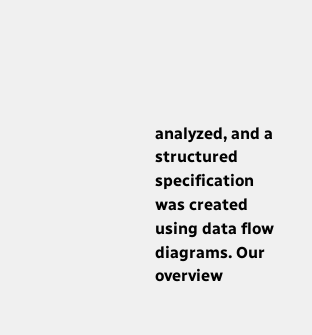analyzed, and a structured specification was created using data flow diagrams. Our overview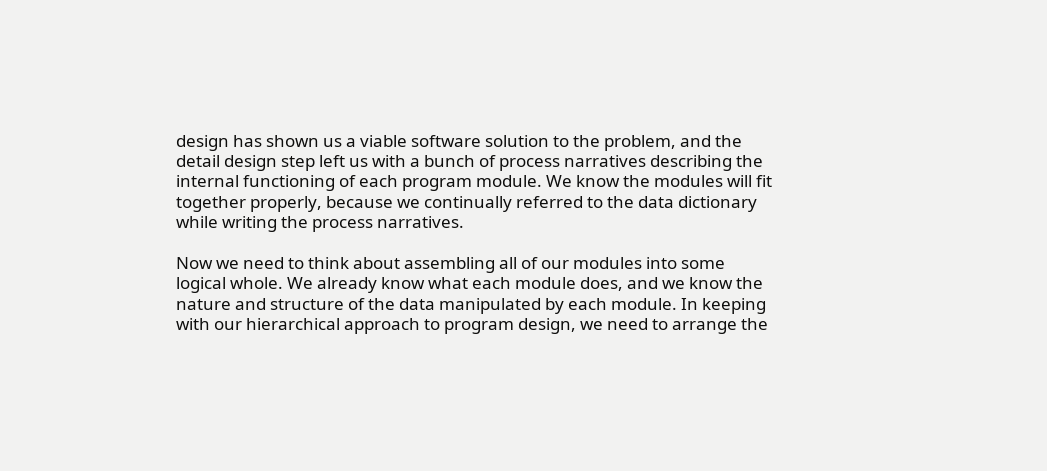design has shown us a viable software solution to the problem, and the detail design step left us with a bunch of process narratives describing the internal functioning of each program module. We know the modules will fit together properly, because we continually referred to the data dictionary while writing the process narratives.

Now we need to think about assembling all of our modules into some logical whole. We already know what each module does, and we know the nature and structure of the data manipulated by each module. In keeping with our hierarchical approach to program design, we need to arrange the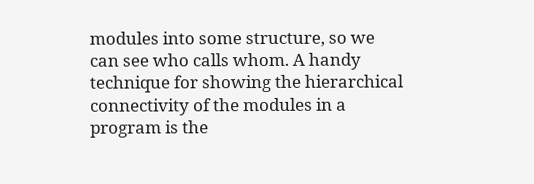modules into some structure, so we can see who calls whom. A handy technique for showing the hierarchical connectivity of the modules in a program is the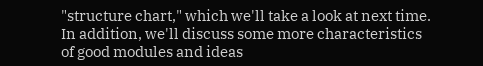"structure chart," which we'll take a look at next time. In addition, we'll discuss some more characteristics of good modules and ideas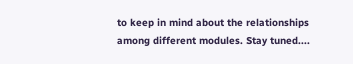to keep in mind about the relationships among different modules. Stay tuned....